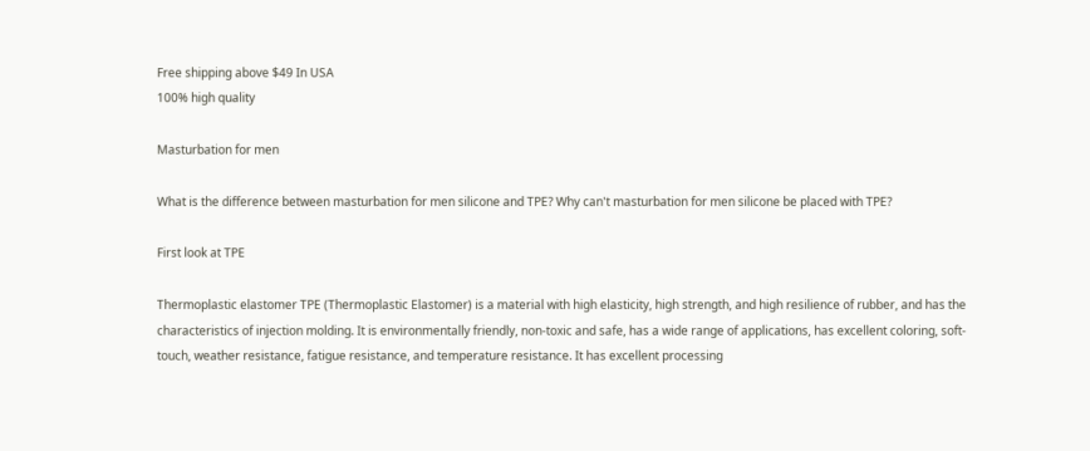Free shipping above $49 In USA
100% high quality

Masturbation for men

What is the difference between masturbation for men silicone and TPE? Why can't masturbation for men silicone be placed with TPE?

First look at TPE

Thermoplastic elastomer TPE (Thermoplastic Elastomer) is a material with high elasticity, high strength, and high resilience of rubber, and has the characteristics of injection molding. It is environmentally friendly, non-toxic and safe, has a wide range of applications, has excellent coloring, soft-touch, weather resistance, fatigue resistance, and temperature resistance. It has excellent processing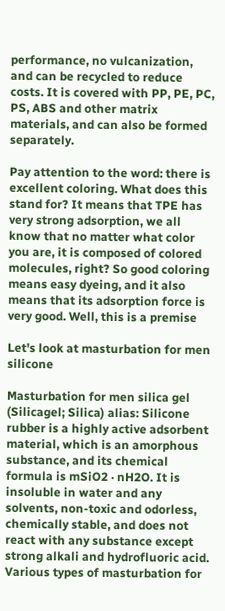performance, no vulcanization, and can be recycled to reduce costs. It is covered with PP, PE, PC, PS, ABS and other matrix materials, and can also be formed separately.

Pay attention to the word: there is excellent coloring. What does this stand for? It means that TPE has very strong adsorption, we all know that no matter what color you are, it is composed of colored molecules, right? So good coloring means easy dyeing, and it also means that its adsorption force is very good. Well, this is a premise

Let's look at masturbation for men silicone

Masturbation for men silica gel (Silicagel; Silica) alias: Silicone rubber is a highly active adsorbent material, which is an amorphous substance, and its chemical formula is mSiO2 · nH2O. It is insoluble in water and any solvents, non-toxic and odorless, chemically stable, and does not react with any substance except strong alkali and hydrofluoric acid. Various types of masturbation for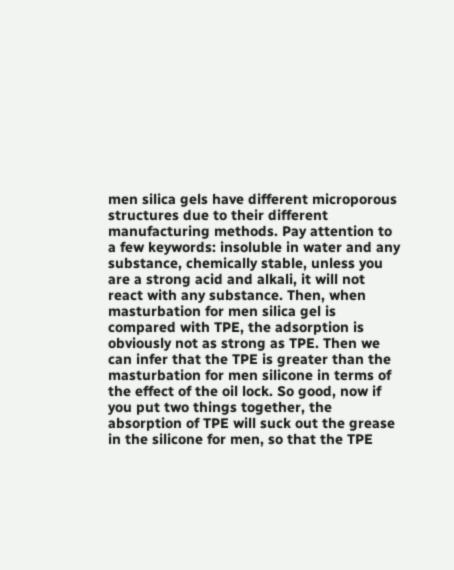men silica gels have different microporous structures due to their different manufacturing methods. Pay attention to a few keywords: insoluble in water and any substance, chemically stable, unless you are a strong acid and alkali, it will not react with any substance. Then, when masturbation for men silica gel is compared with TPE, the adsorption is obviously not as strong as TPE. Then we can infer that the TPE is greater than the masturbation for men silicone in terms of the effect of the oil lock. So good, now if you put two things together, the absorption of TPE will suck out the grease in the silicone for men, so that the TPE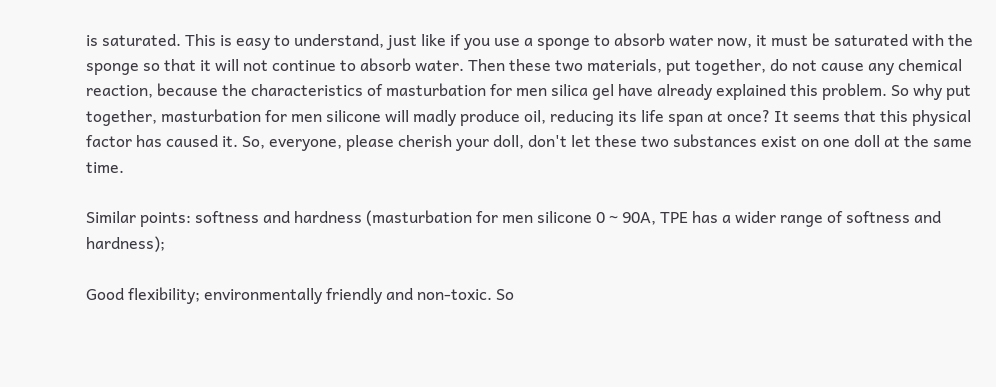is saturated. This is easy to understand, just like if you use a sponge to absorb water now, it must be saturated with the sponge so that it will not continue to absorb water. Then these two materials, put together, do not cause any chemical reaction, because the characteristics of masturbation for men silica gel have already explained this problem. So why put together, masturbation for men silicone will madly produce oil, reducing its life span at once? It seems that this physical factor has caused it. So, everyone, please cherish your doll, don't let these two substances exist on one doll at the same time.

Similar points: softness and hardness (masturbation for men silicone 0 ~ 90A, TPE has a wider range of softness and hardness);

Good flexibility; environmentally friendly and non-toxic. So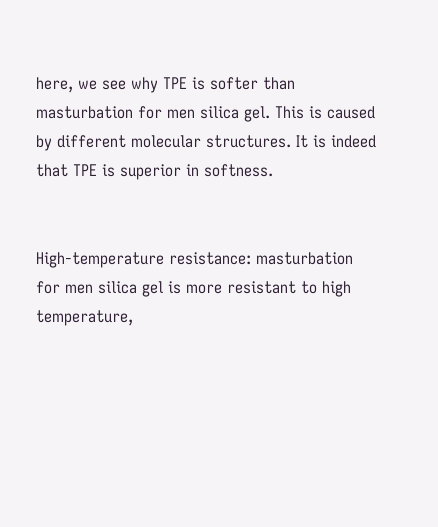here, we see why TPE is softer than masturbation for men silica gel. This is caused by different molecular structures. It is indeed that TPE is superior in softness.


High-temperature resistance: masturbation for men silica gel is more resistant to high temperature,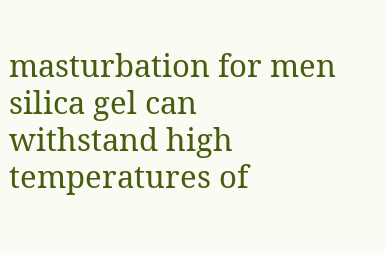masturbation for men silica gel can withstand high temperatures of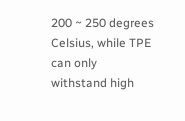200 ~ 250 degrees Celsius, while TPE can only withstand high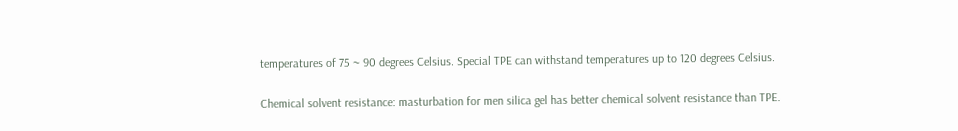temperatures of 75 ~ 90 degrees Celsius. Special TPE can withstand temperatures up to 120 degrees Celsius.

Chemical solvent resistance: masturbation for men silica gel has better chemical solvent resistance than TPE.